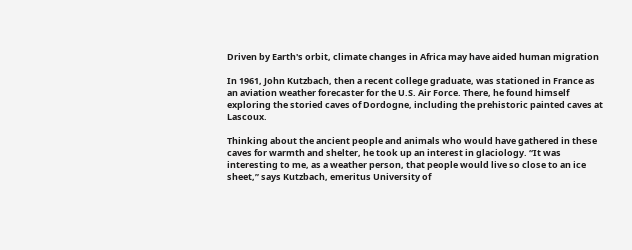Driven by Earth's orbit, climate changes in Africa may have aided human migration

In 1961, John Kutzbach, then a recent college graduate, was stationed in France as an aviation weather forecaster for the U.S. Air Force. There, he found himself exploring the storied caves of Dordogne, including the prehistoric painted caves at Lascoux.

Thinking about the ancient people and animals who would have gathered in these caves for warmth and shelter, he took up an interest in glaciology. “It was interesting to me, as a weather person, that people would live so close to an ice sheet,” says Kutzbach, emeritus University of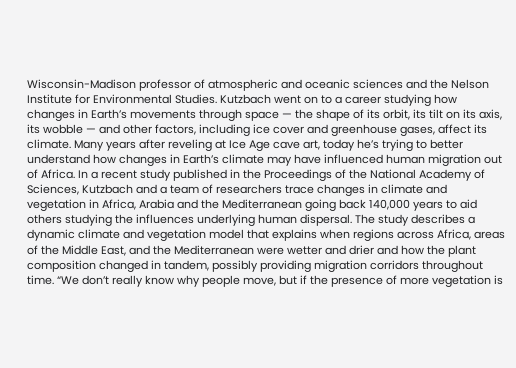Wisconsin-Madison professor of atmospheric and oceanic sciences and the Nelson Institute for Environmental Studies. Kutzbach went on to a career studying how changes in Earth’s movements through space — the shape of its orbit, its tilt on its axis, its wobble — and other factors, including ice cover and greenhouse gases, affect its climate. Many years after reveling at Ice Age cave art, today he’s trying to better understand how changes in Earth’s climate may have influenced human migration out of Africa. In a recent study published in the Proceedings of the National Academy of Sciences, Kutzbach and a team of researchers trace changes in climate and vegetation in Africa, Arabia and the Mediterranean going back 140,000 years to aid others studying the influences underlying human dispersal. The study describes a dynamic climate and vegetation model that explains when regions across Africa, areas of the Middle East, and the Mediterranean were wetter and drier and how the plant composition changed in tandem, possibly providing migration corridors throughout time. “We don’t really know why people move, but if the presence of more vegetation is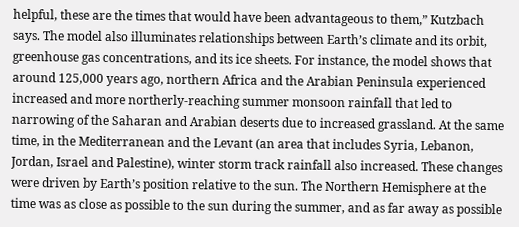helpful, these are the times that would have been advantageous to them,” Kutzbach says. The model also illuminates relationships between Earth’s climate and its orbit, greenhouse gas concentrations, and its ice sheets. For instance, the model shows that around 125,000 years ago, northern Africa and the Arabian Peninsula experienced increased and more northerly-reaching summer monsoon rainfall that led to narrowing of the Saharan and Arabian deserts due to increased grassland. At the same time, in the Mediterranean and the Levant (an area that includes Syria, Lebanon, Jordan, Israel and Palestine), winter storm track rainfall also increased. These changes were driven by Earth’s position relative to the sun. The Northern Hemisphere at the time was as close as possible to the sun during the summer, and as far away as possible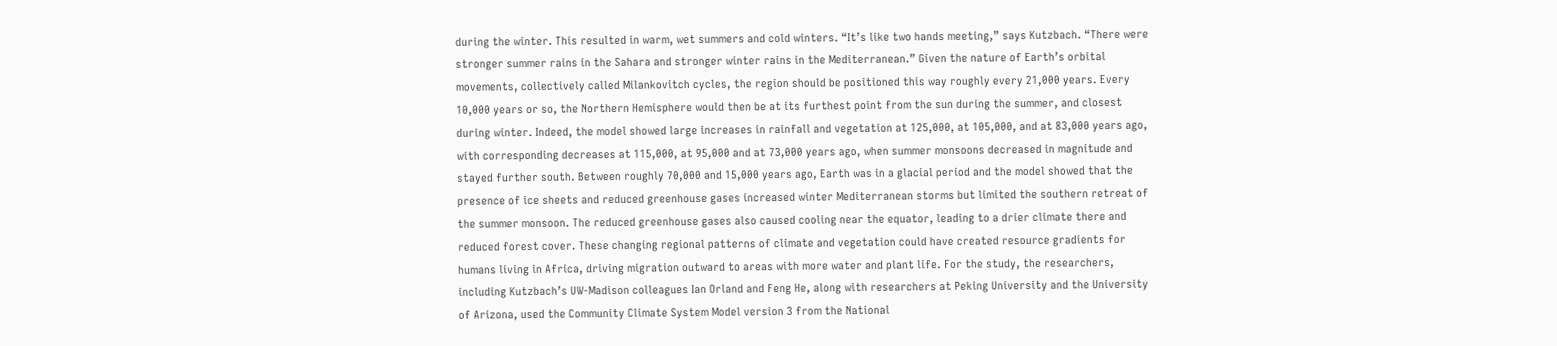during the winter. This resulted in warm, wet summers and cold winters. “It’s like two hands meeting,” says Kutzbach. “There were stronger summer rains in the Sahara and stronger winter rains in the Mediterranean.” Given the nature of Earth’s orbital movements, collectively called Milankovitch cycles, the region should be positioned this way roughly every 21,000 years. Every 10,000 years or so, the Northern Hemisphere would then be at its furthest point from the sun during the summer, and closest during winter. Indeed, the model showed large increases in rainfall and vegetation at 125,000, at 105,000, and at 83,000 years ago, with corresponding decreases at 115,000, at 95,000 and at 73,000 years ago, when summer monsoons decreased in magnitude and stayed further south. Between roughly 70,000 and 15,000 years ago, Earth was in a glacial period and the model showed that the presence of ice sheets and reduced greenhouse gases increased winter Mediterranean storms but limited the southern retreat of the summer monsoon. The reduced greenhouse gases also caused cooling near the equator, leading to a drier climate there and reduced forest cover. These changing regional patterns of climate and vegetation could have created resource gradients for humans living in Africa, driving migration outward to areas with more water and plant life. For the study, the researchers, including Kutzbach’s UW-Madison colleagues Ian Orland and Feng He, along with researchers at Peking University and the University of Arizona, used the Community Climate System Model version 3 from the National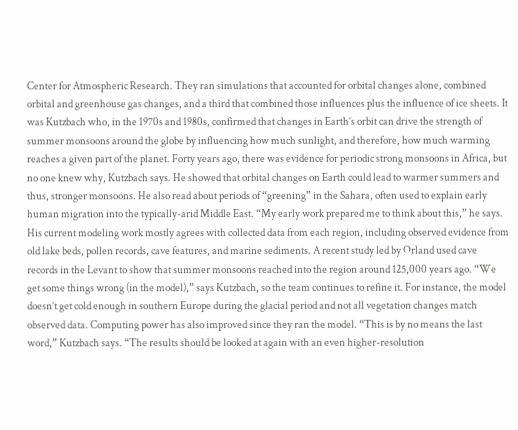Center for Atmospheric Research. They ran simulations that accounted for orbital changes alone, combined orbital and greenhouse gas changes, and a third that combined those influences plus the influence of ice sheets. It was Kutzbach who, in the 1970s and 1980s, confirmed that changes in Earth’s orbit can drive the strength of summer monsoons around the globe by influencing how much sunlight, and therefore, how much warming reaches a given part of the planet. Forty years ago, there was evidence for periodic strong monsoons in Africa, but no one knew why, Kutzbach says. He showed that orbital changes on Earth could lead to warmer summers and thus, stronger monsoons. He also read about periods of “greening” in the Sahara, often used to explain early human migration into the typically-arid Middle East. “My early work prepared me to think about this,” he says. His current modeling work mostly agrees with collected data from each region, including observed evidence from old lake beds, pollen records, cave features, and marine sediments. A recent study led by Orland used cave records in the Levant to show that summer monsoons reached into the region around 125,000 years ago. “We get some things wrong (in the model),” says Kutzbach, so the team continues to refine it. For instance, the model doesn’t get cold enough in southern Europe during the glacial period and not all vegetation changes match observed data. Computing power has also improved since they ran the model. “This is by no means the last word,” Kutzbach says. “The results should be looked at again with an even higher-resolution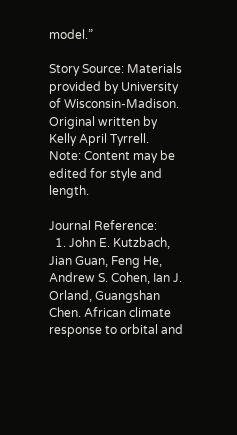model.”

Story Source: Materials provided by University of Wisconsin-Madison. Original written by Kelly April Tyrrell. Note: Content may be edited for style and length.

Journal Reference:
  1. John E. Kutzbach, Jian Guan, Feng He, Andrew S. Cohen, Ian J. Orland, Guangshan Chen. African climate response to orbital and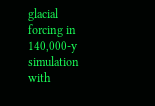glacial forcing in 140,000-y simulation with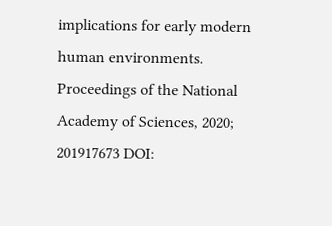implications for early modern human environments. Proceedings of the National Academy of Sciences, 2020; 201917673 DOI: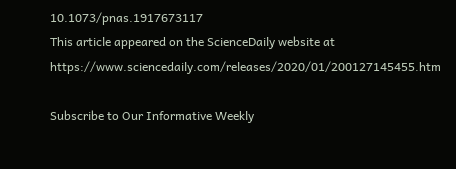10.1073/pnas.1917673117
This article appeared on the ScienceDaily website at https://www.sciencedaily.com/releases/2020/01/200127145455.htm

Subscribe to Our Informative Weekly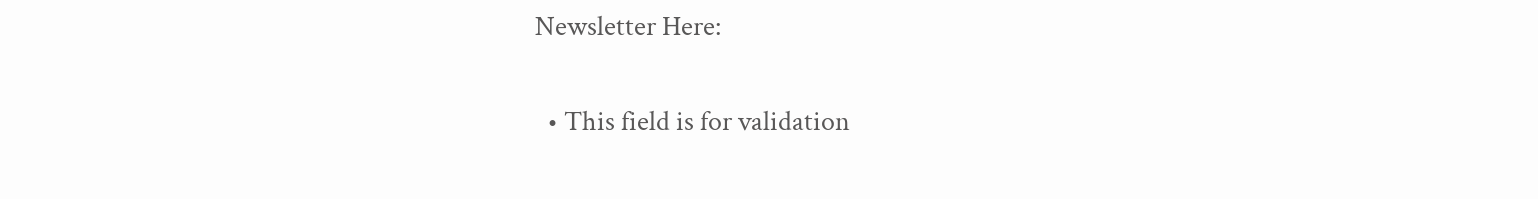Newsletter Here:

  • This field is for validation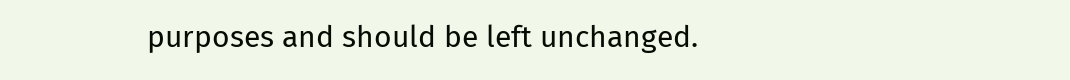purposes and should be left unchanged.